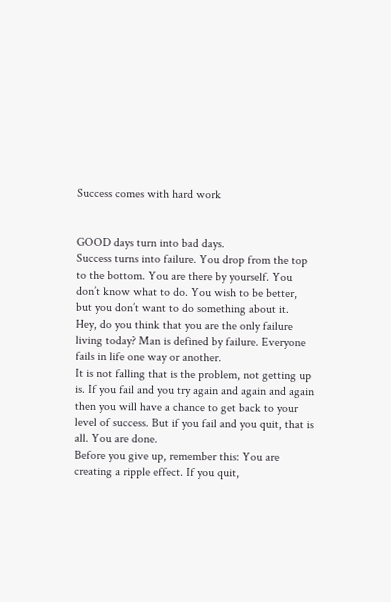Success comes with hard work


GOOD days turn into bad days.
Success turns into failure. You drop from the top to the bottom. You are there by yourself. You don’t know what to do. You wish to be better, but you don’t want to do something about it.
Hey, do you think that you are the only failure living today? Man is defined by failure. Everyone fails in life one way or another.
It is not falling that is the problem, not getting up is. If you fail and you try again and again and again then you will have a chance to get back to your level of success. But if you fail and you quit, that is all. You are done.
Before you give up, remember this: You are creating a ripple effect. If you quit,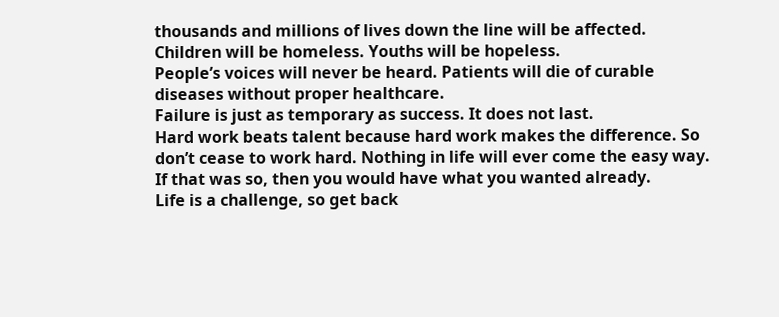thousands and millions of lives down the line will be affected. Children will be homeless. Youths will be hopeless.
People’s voices will never be heard. Patients will die of curable diseases without proper healthcare.
Failure is just as temporary as success. It does not last.
Hard work beats talent because hard work makes the difference. So don’t cease to work hard. Nothing in life will ever come the easy way. If that was so, then you would have what you wanted already.
Life is a challenge, so get back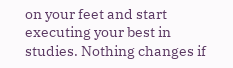on your feet and start executing your best in studies. Nothing changes if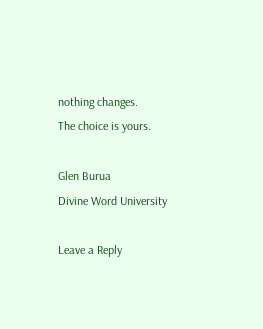nothing changes.
The choice is yours.

Glen Burua
Divine Word University

Leave a Reply